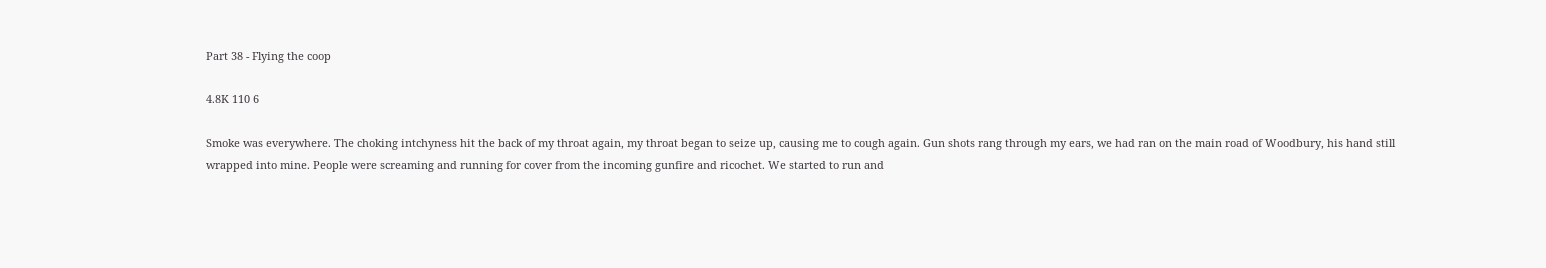Part 38 - Flying the coop

4.8K 110 6

Smoke was everywhere. The choking intchyness hit the back of my throat again, my throat began to seize up, causing me to cough again. Gun shots rang through my ears, we had ran on the main road of Woodbury, his hand still wrapped into mine. People were screaming and running for cover from the incoming gunfire and ricochet. We started to run and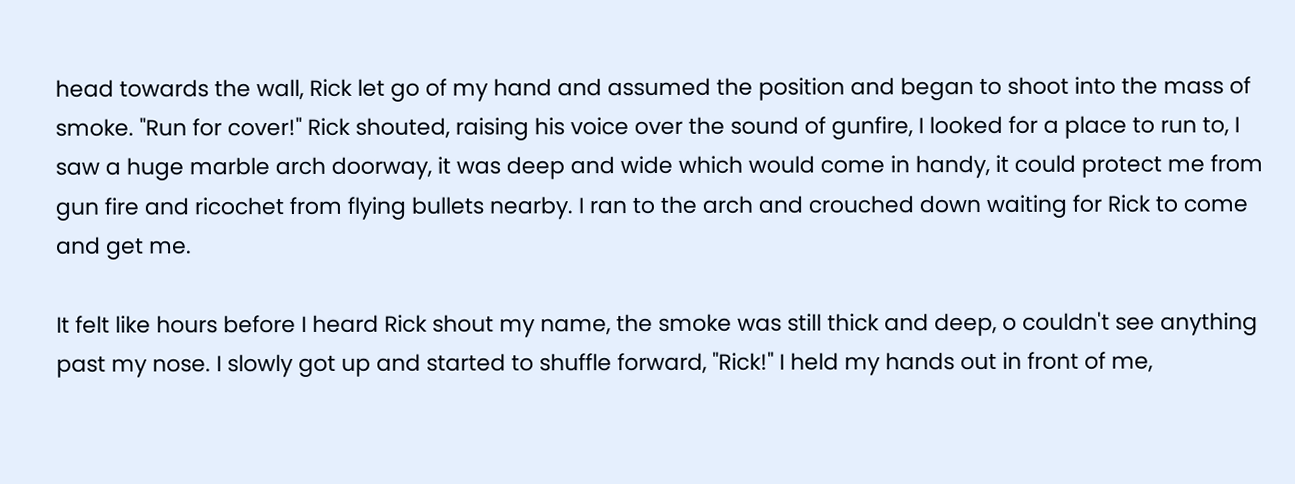head towards the wall, Rick let go of my hand and assumed the position and began to shoot into the mass of smoke. "Run for cover!" Rick shouted, raising his voice over the sound of gunfire, I looked for a place to run to, I saw a huge marble arch doorway, it was deep and wide which would come in handy, it could protect me from gun fire and ricochet from flying bullets nearby. I ran to the arch and crouched down waiting for Rick to come and get me.

It felt like hours before I heard Rick shout my name, the smoke was still thick and deep, o couldn't see anything past my nose. I slowly got up and started to shuffle forward, "Rick!" I held my hands out in front of me,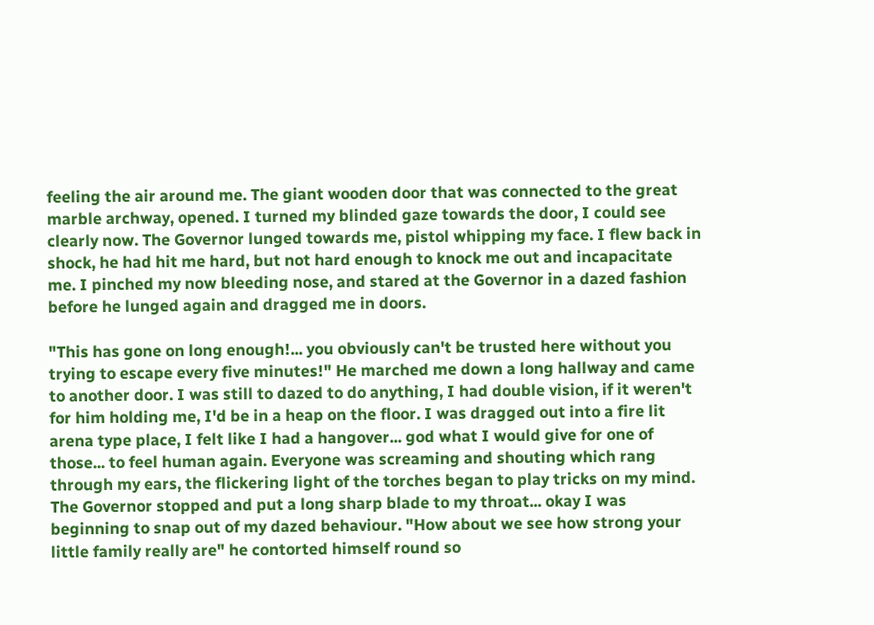feeling the air around me. The giant wooden door that was connected to the great marble archway, opened. I turned my blinded gaze towards the door, I could see clearly now. The Governor lunged towards me, pistol whipping my face. I flew back in shock, he had hit me hard, but not hard enough to knock me out and incapacitate me. I pinched my now bleeding nose, and stared at the Governor in a dazed fashion before he lunged again and dragged me in doors.

"This has gone on long enough!... you obviously can't be trusted here without you trying to escape every five minutes!" He marched me down a long hallway and came to another door. I was still to dazed to do anything, I had double vision, if it weren't for him holding me, I'd be in a heap on the floor. I was dragged out into a fire lit arena type place, I felt like I had a hangover... god what I would give for one of those... to feel human again. Everyone was screaming and shouting which rang through my ears, the flickering light of the torches began to play tricks on my mind. The Governor stopped and put a long sharp blade to my throat... okay I was beginning to snap out of my dazed behaviour. "How about we see how strong your little family really are" he contorted himself round so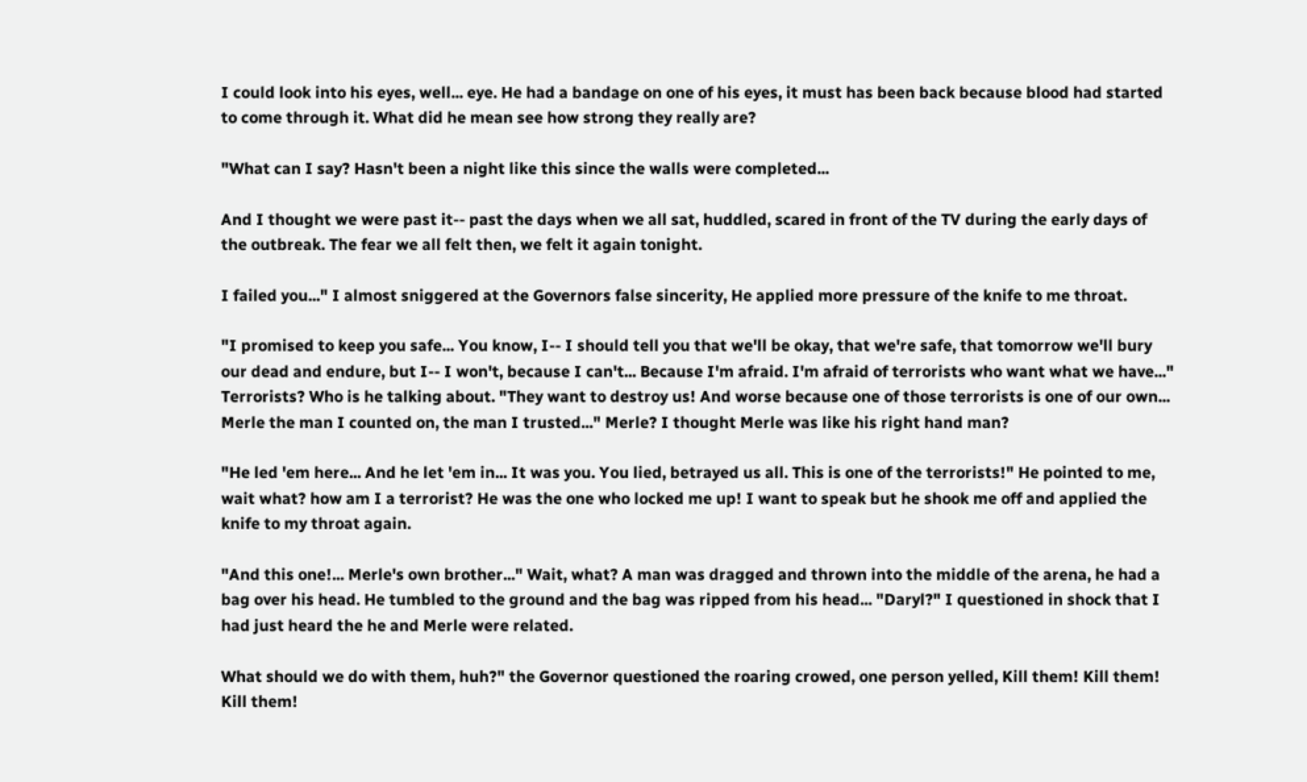I could look into his eyes, well... eye. He had a bandage on one of his eyes, it must has been back because blood had started to come through it. What did he mean see how strong they really are?

"What can I say? Hasn't been a night like this since the walls were completed...

And I thought we were past it-- past the days when we all sat, huddled, scared in front of the TV during the early days of the outbreak. The fear we all felt then, we felt it again tonight.

I failed you..." I almost sniggered at the Governors false sincerity, He applied more pressure of the knife to me throat.

"I promised to keep you safe... You know, I-- I should tell you that we'll be okay, that we're safe, that tomorrow we'll bury our dead and endure, but I-- I won't, because I can't... Because I'm afraid. I'm afraid of terrorists who want what we have..." Terrorists? Who is he talking about. "They want to destroy us! And worse because one of those terrorists is one of our own... Merle the man I counted on, the man I trusted..." Merle? I thought Merle was like his right hand man?

"He led 'em here... And he let 'em in... It was you. You lied, betrayed us all. This is one of the terrorists!" He pointed to me, wait what? how am I a terrorist? He was the one who locked me up! I want to speak but he shook me off and applied the knife to my throat again.

"And this one!... Merle's own brother..." Wait, what? A man was dragged and thrown into the middle of the arena, he had a bag over his head. He tumbled to the ground and the bag was ripped from his head... "Daryl?" I questioned in shock that I had just heard the he and Merle were related.

What should we do with them, huh?" the Governor questioned the roaring crowed, one person yelled, Kill them! Kill them! Kill them!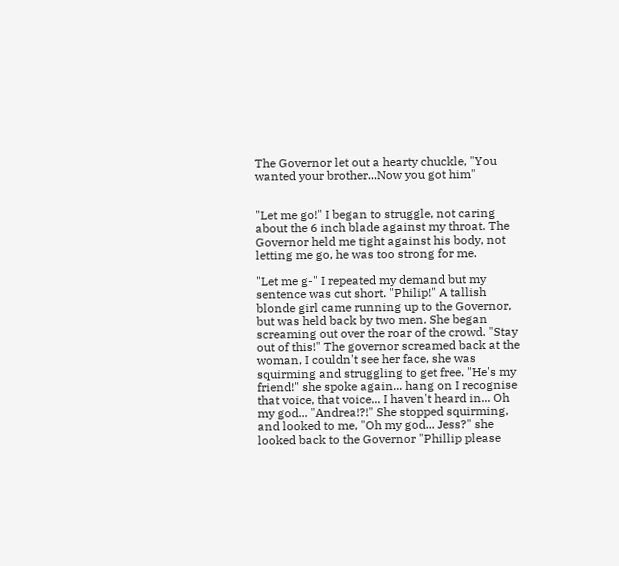The Governor let out a hearty chuckle, "You wanted your brother...Now you got him"


"Let me go!" I began to struggle, not caring about the 6 inch blade against my throat. The Governor held me tight against his body, not letting me go, he was too strong for me.

"Let me g-" I repeated my demand but my sentence was cut short. "Philip!" A tallish blonde girl came running up to the Governor, but was held back by two men. She began screaming out over the roar of the crowd. "Stay out of this!" The governor screamed back at the woman, I couldn't see her face, she was squirming and struggling to get free. "He's my friend!" she spoke again... hang on I recognise that voice, that voice... I haven't heard in... Oh my god... "Andrea!?!" She stopped squirming, and looked to me, "Oh my god... Jess?" she looked back to the Governor "Phillip please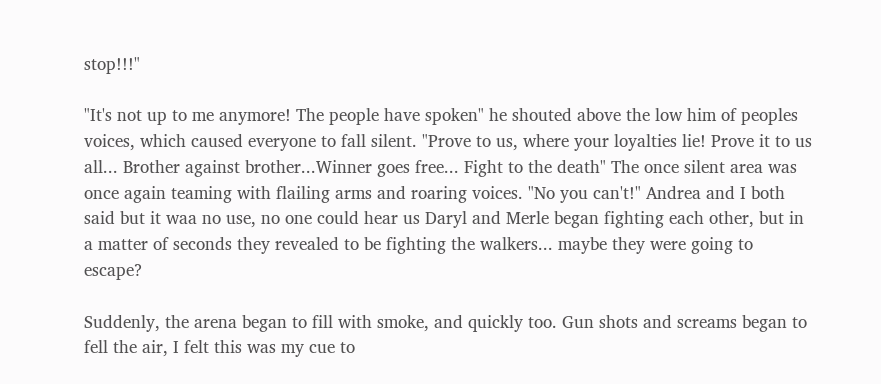stop!!!"

"It's not up to me anymore! The people have spoken" he shouted above the low him of peoples voices, which caused everyone to fall silent. "Prove to us, where your loyalties lie! Prove it to us all... Brother against brother...Winner goes free... Fight to the death" The once silent area was once again teaming with flailing arms and roaring voices. "No you can't!" Andrea and I both said but it waa no use, no one could hear us Daryl and Merle began fighting each other, but in a matter of seconds they revealed to be fighting the walkers... maybe they were going to escape?

Suddenly, the arena began to fill with smoke, and quickly too. Gun shots and screams began to fell the air, I felt this was my cue to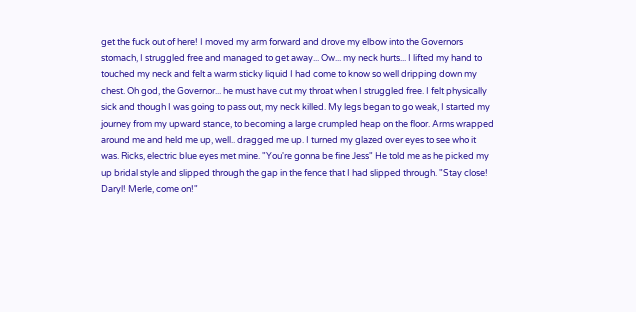get the fuck out of here! I moved my arm forward and drove my elbow into the Governors stomach, I struggled free and managed to get away... Ow... my neck hurts... I lifted my hand to touched my neck and felt a warm sticky liquid I had come to know so well dripping down my chest. Oh god, the Governor... he must have cut my throat when I struggled free. I felt physically sick and though I was going to pass out, my neck killed. My legs began to go weak, I started my journey from my upward stance, to becoming a large crumpled heap on the floor. Arms wrapped around me and held me up, well.. dragged me up. I turned my glazed over eyes to see who it was. Ricks, electric blue eyes met mine. "You're gonna be fine Jess" He told me as he picked my up bridal style and slipped through the gap in the fence that I had slipped through. "Stay close! Daryl! Merle, come on!"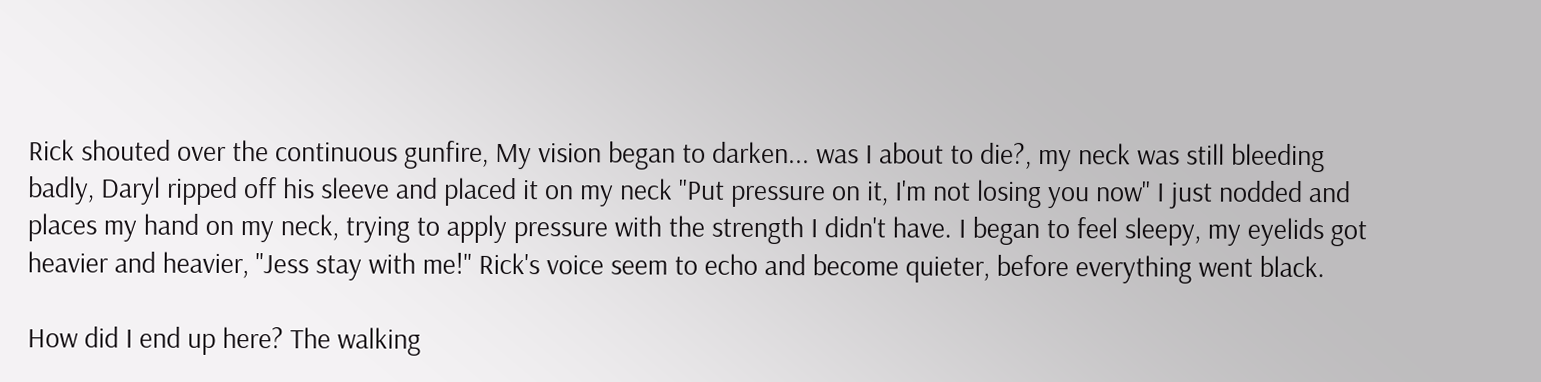Rick shouted over the continuous gunfire, My vision began to darken... was I about to die?, my neck was still bleeding badly, Daryl ripped off his sleeve and placed it on my neck "Put pressure on it, I'm not losing you now" I just nodded and places my hand on my neck, trying to apply pressure with the strength I didn't have. I began to feel sleepy, my eyelids got heavier and heavier, "Jess stay with me!" Rick's voice seem to echo and become quieter, before everything went black.

How did I end up here? The walking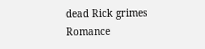dead Rick grimes Romance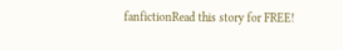fanfictionRead this story for FREE!